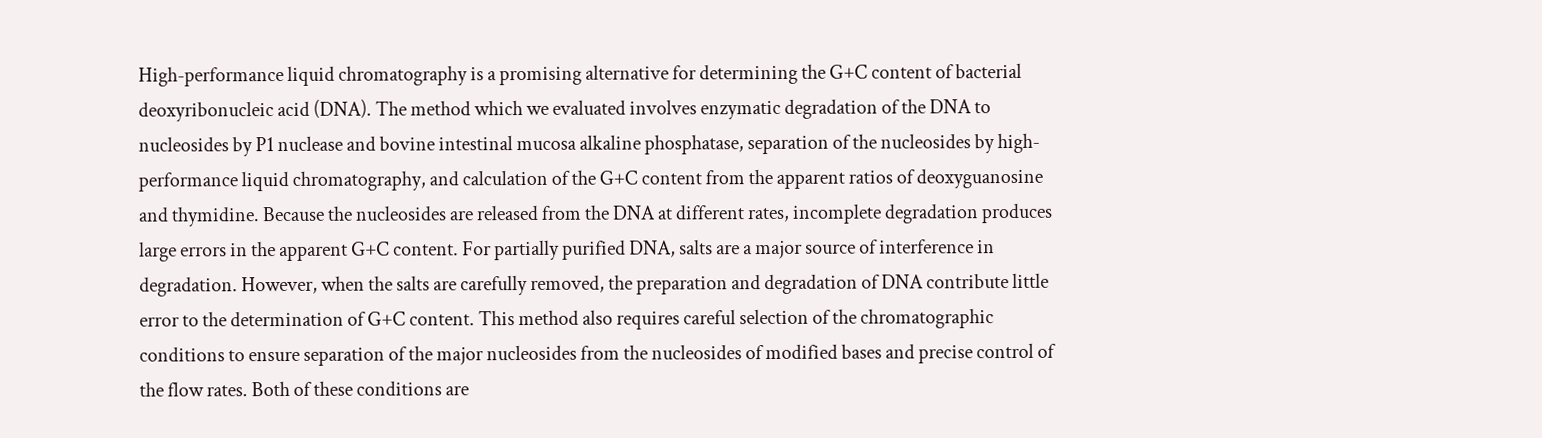High-performance liquid chromatography is a promising alternative for determining the G+C content of bacterial deoxyribonucleic acid (DNA). The method which we evaluated involves enzymatic degradation of the DNA to nucleosides by P1 nuclease and bovine intestinal mucosa alkaline phosphatase, separation of the nucleosides by high-performance liquid chromatography, and calculation of the G+C content from the apparent ratios of deoxyguanosine and thymidine. Because the nucleosides are released from the DNA at different rates, incomplete degradation produces large errors in the apparent G+C content. For partially purified DNA, salts are a major source of interference in degradation. However, when the salts are carefully removed, the preparation and degradation of DNA contribute little error to the determination of G+C content. This method also requires careful selection of the chromatographic conditions to ensure separation of the major nucleosides from the nucleosides of modified bases and precise control of the flow rates. Both of these conditions are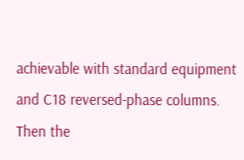achievable with standard equipment and C18 reversed-phase columns. Then the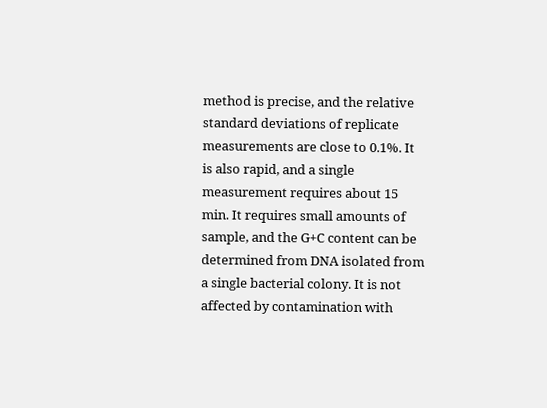method is precise, and the relative standard deviations of replicate measurements are close to 0.1%. It is also rapid, and a single measurement requires about 15 min. It requires small amounts of sample, and the G+C content can be determined from DNA isolated from a single bacterial colony. It is not affected by contamination with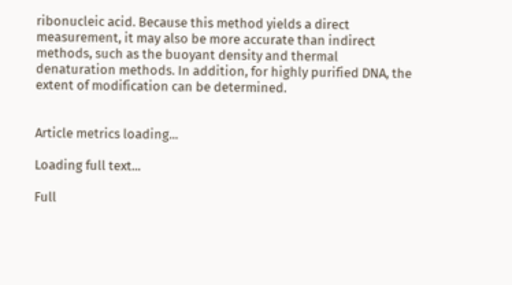ribonucleic acid. Because this method yields a direct measurement, it may also be more accurate than indirect methods, such as the buoyant density and thermal denaturation methods. In addition, for highly purified DNA, the extent of modification can be determined.


Article metrics loading...

Loading full text...

Full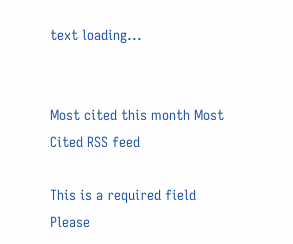text loading...


Most cited this month Most Cited RSS feed

This is a required field
Please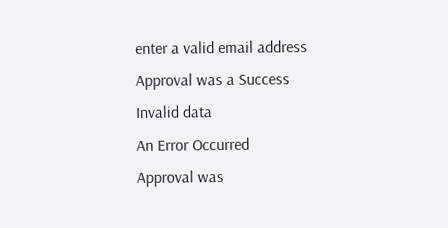enter a valid email address
Approval was a Success
Invalid data
An Error Occurred
Approval was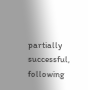partially successful, following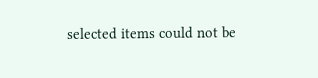selected items could not be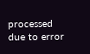processed due to error